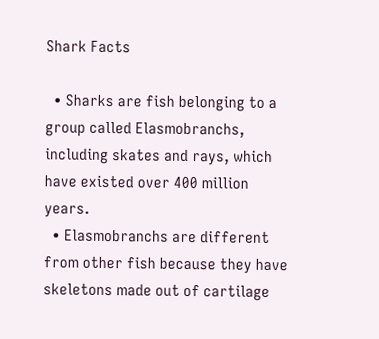Shark Facts

  • Sharks are fish belonging to a group called Elasmobranchs, including skates and rays, which have existed over 400 million years.
  • Elasmobranchs are different from other fish because they have skeletons made out of cartilage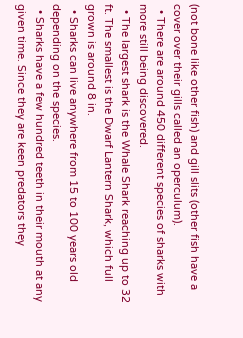(not bone like other fish) and gill slits (other fish have a cover over their gills called an operculum).
  • There are around 450 different species of sharks with more still being discovered.
  • The largest shark is the Whale Shark reaching up to 32 ft. The smallest is the Dwarf Lantern Shark, which full grown is around 8 in.
  • Sharks can live anywhere from 15 to 100 years old depending on the species.
  • Sharks have a few hundred teeth in their mouth at any given time. Since they are keen predators they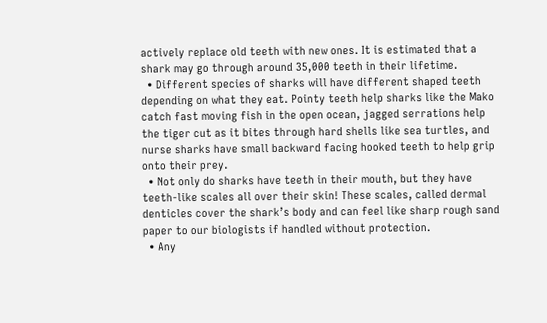actively replace old teeth with new ones. It is estimated that a shark may go through around 35,000 teeth in their lifetime.
  • Different species of sharks will have different shaped teeth depending on what they eat. Pointy teeth help sharks like the Mako catch fast moving fish in the open ocean, jagged serrations help the tiger cut as it bites through hard shells like sea turtles, and nurse sharks have small backward facing hooked teeth to help grip onto their prey.
  • Not only do sharks have teeth in their mouth, but they have teeth-like scales all over their skin! These scales, called dermal denticles cover the shark’s body and can feel like sharp rough sand paper to our biologists if handled without protection.
  • Any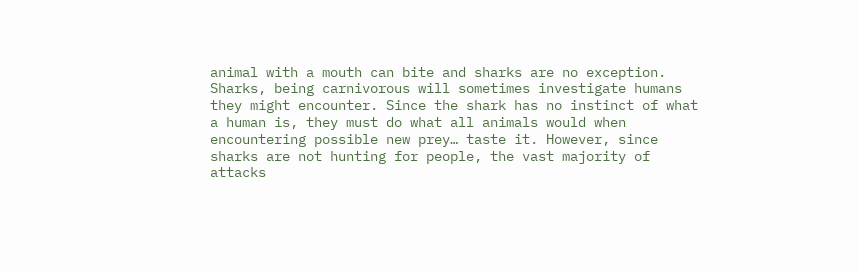animal with a mouth can bite and sharks are no exception. Sharks, being carnivorous will sometimes investigate humans they might encounter. Since the shark has no instinct of what a human is, they must do what all animals would when encountering possible new prey… taste it. However, since sharks are not hunting for people, the vast majority of attacks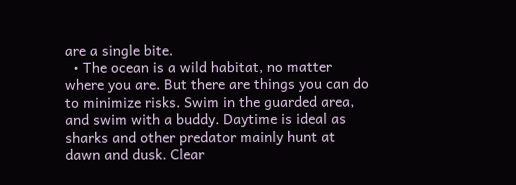are a single bite.
  • The ocean is a wild habitat, no matter where you are. But there are things you can do to minimize risks. Swim in the guarded area, and swim with a buddy. Daytime is ideal as sharks and other predator mainly hunt at dawn and dusk. Clear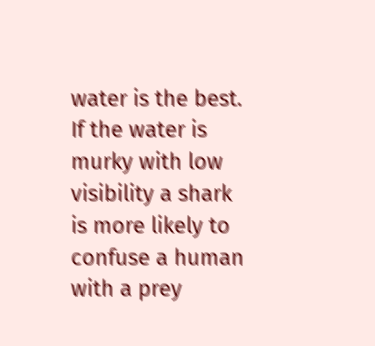water is the best. If the water is murky with low visibility a shark is more likely to confuse a human with a prey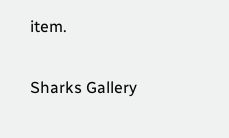item.

Sharks Gallery